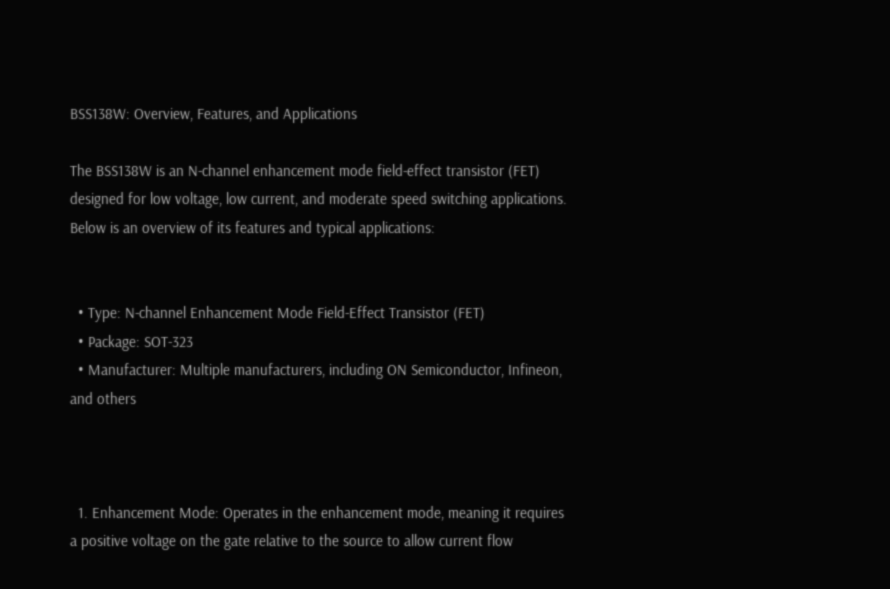BSS138W: Overview, Features, and Applications

The BSS138W is an N-channel enhancement mode field-effect transistor (FET) designed for low voltage, low current, and moderate speed switching applications. Below is an overview of its features and typical applications:


  • Type: N-channel Enhancement Mode Field-Effect Transistor (FET)
  • Package: SOT-323
  • Manufacturer: Multiple manufacturers, including ON Semiconductor, Infineon, and others



  1. Enhancement Mode: Operates in the enhancement mode, meaning it requires a positive voltage on the gate relative to the source to allow current flow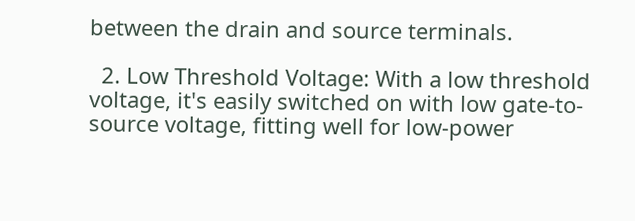between the drain and source terminals.

  2. Low Threshold Voltage: With a low threshold voltage, it's easily switched on with low gate-to-source voltage, fitting well for low-power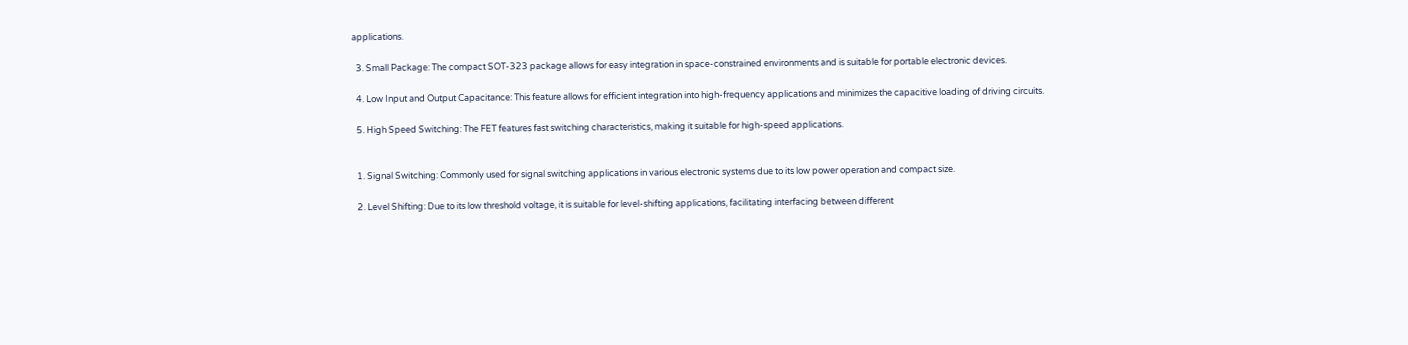applications.

  3. Small Package: The compact SOT-323 package allows for easy integration in space-constrained environments and is suitable for portable electronic devices.

  4. Low Input and Output Capacitance: This feature allows for efficient integration into high-frequency applications and minimizes the capacitive loading of driving circuits.

  5. High Speed Switching: The FET features fast switching characteristics, making it suitable for high-speed applications.


  1. Signal Switching: Commonly used for signal switching applications in various electronic systems due to its low power operation and compact size.

  2. Level Shifting: Due to its low threshold voltage, it is suitable for level-shifting applications, facilitating interfacing between different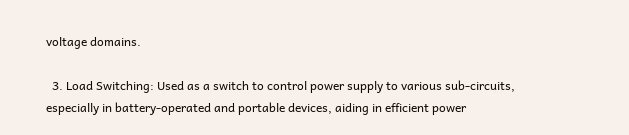voltage domains.

  3. Load Switching: Used as a switch to control power supply to various sub-circuits, especially in battery-operated and portable devices, aiding in efficient power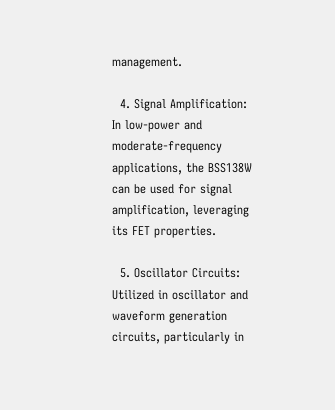management.

  4. Signal Amplification: In low-power and moderate-frequency applications, the BSS138W can be used for signal amplification, leveraging its FET properties.

  5. Oscillator Circuits: Utilized in oscillator and waveform generation circuits, particularly in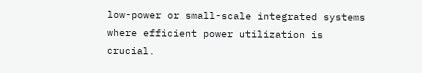low-power or small-scale integrated systems where efficient power utilization is crucial.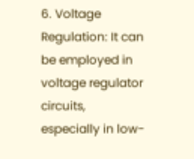6. Voltage Regulation: It can be employed in voltage regulator circuits, especially in low-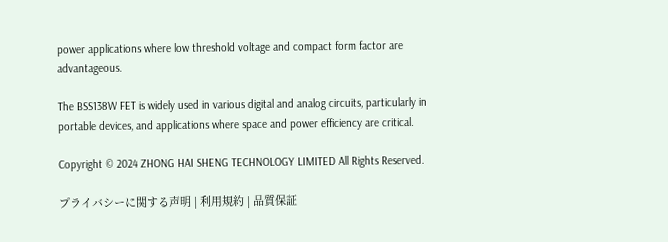power applications where low threshold voltage and compact form factor are advantageous.

The BSS138W FET is widely used in various digital and analog circuits, particularly in portable devices, and applications where space and power efficiency are critical.

Copyright © 2024 ZHONG HAI SHENG TECHNOLOGY LIMITED All Rights Reserved.

プライバシーに関する声明 | 利用規約 | 品質保証